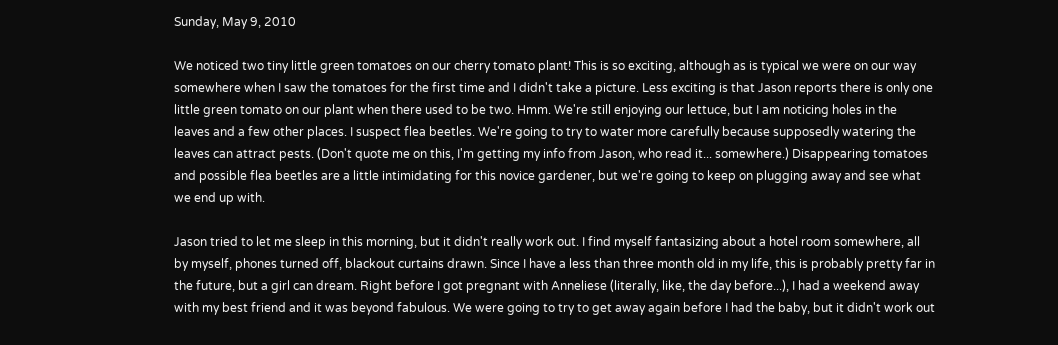Sunday, May 9, 2010

We noticed two tiny little green tomatoes on our cherry tomato plant! This is so exciting, although as is typical we were on our way somewhere when I saw the tomatoes for the first time and I didn't take a picture. Less exciting is that Jason reports there is only one little green tomato on our plant when there used to be two. Hmm. We're still enjoying our lettuce, but I am noticing holes in the leaves and a few other places. I suspect flea beetles. We're going to try to water more carefully because supposedly watering the leaves can attract pests. (Don't quote me on this, I'm getting my info from Jason, who read it... somewhere.) Disappearing tomatoes and possible flea beetles are a little intimidating for this novice gardener, but we're going to keep on plugging away and see what we end up with.

Jason tried to let me sleep in this morning, but it didn't really work out. I find myself fantasizing about a hotel room somewhere, all by myself, phones turned off, blackout curtains drawn. Since I have a less than three month old in my life, this is probably pretty far in the future, but a girl can dream. Right before I got pregnant with Anneliese (literally, like, the day before...), I had a weekend away with my best friend and it was beyond fabulous. We were going to try to get away again before I had the baby, but it didn't work out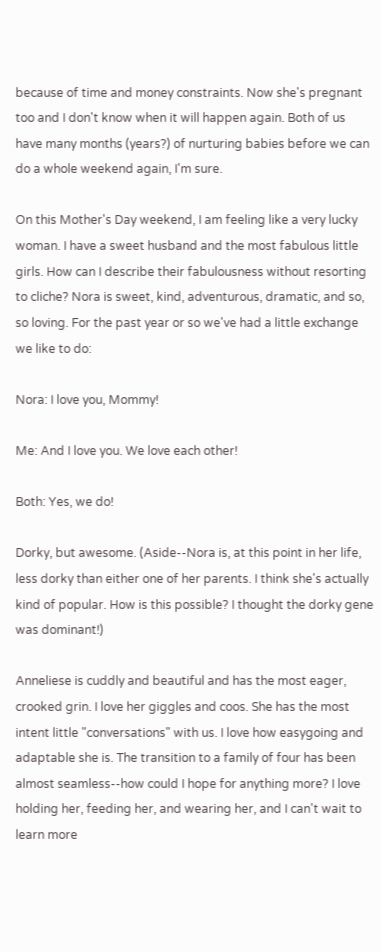because of time and money constraints. Now she's pregnant too and I don't know when it will happen again. Both of us have many months (years?) of nurturing babies before we can do a whole weekend again, I'm sure.

On this Mother's Day weekend, I am feeling like a very lucky woman. I have a sweet husband and the most fabulous little girls. How can I describe their fabulousness without resorting to cliche? Nora is sweet, kind, adventurous, dramatic, and so, so loving. For the past year or so we've had a little exchange we like to do:

Nora: I love you, Mommy!

Me: And I love you. We love each other!

Both: Yes, we do!

Dorky, but awesome. (Aside--Nora is, at this point in her life, less dorky than either one of her parents. I think she's actually kind of popular. How is this possible? I thought the dorky gene was dominant!)

Anneliese is cuddly and beautiful and has the most eager, crooked grin. I love her giggles and coos. She has the most intent little "conversations" with us. I love how easygoing and adaptable she is. The transition to a family of four has been almost seamless--how could I hope for anything more? I love holding her, feeding her, and wearing her, and I can't wait to learn more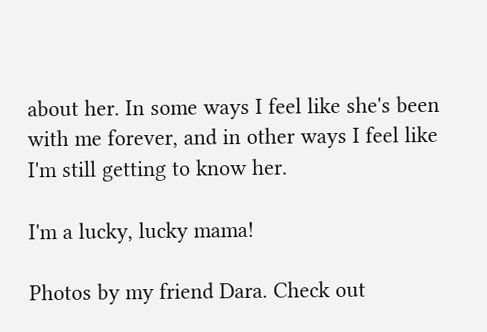about her. In some ways I feel like she's been with me forever, and in other ways I feel like I'm still getting to know her.

I'm a lucky, lucky mama!

Photos by my friend Dara. Check out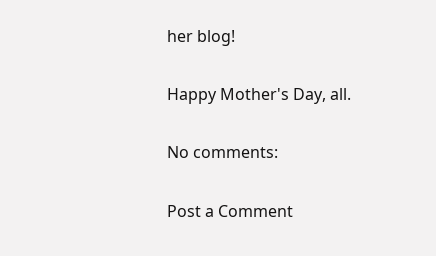her blog!

Happy Mother's Day, all.

No comments:

Post a Comment